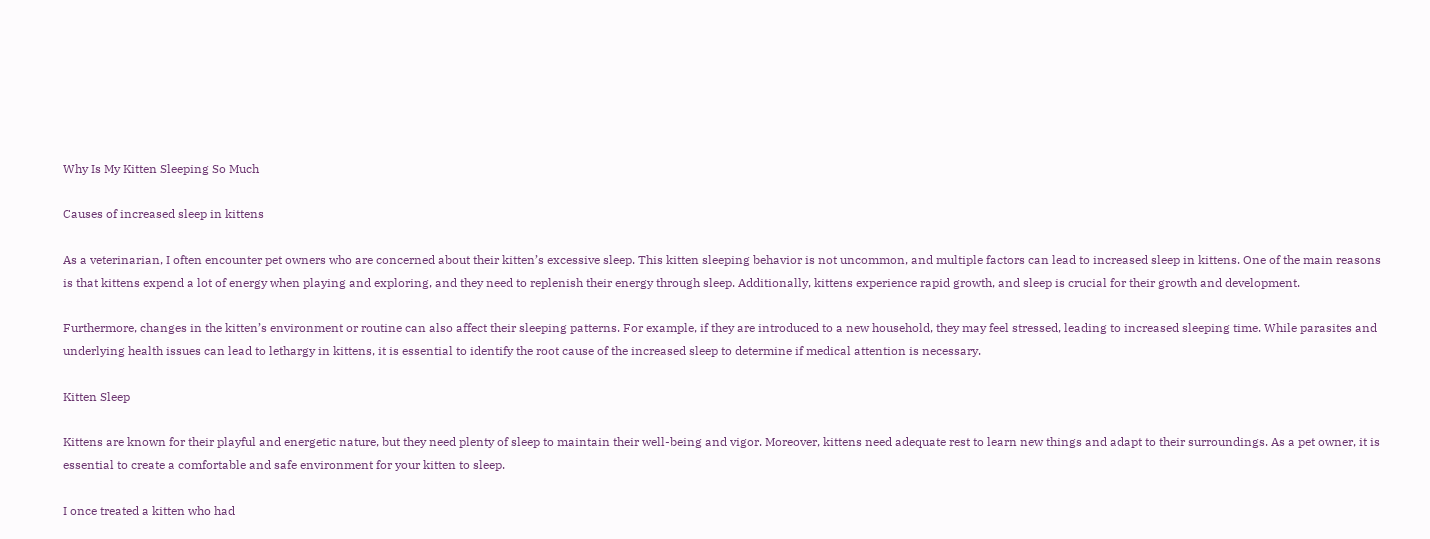Why Is My Kitten Sleeping So Much

Causes of increased sleep in kittens

As a veterinarian, I often encounter pet owners who are concerned about their kitten’s excessive sleep. This kitten sleeping behavior is not uncommon, and multiple factors can lead to increased sleep in kittens. One of the main reasons is that kittens expend a lot of energy when playing and exploring, and they need to replenish their energy through sleep. Additionally, kittens experience rapid growth, and sleep is crucial for their growth and development.

Furthermore, changes in the kitten’s environment or routine can also affect their sleeping patterns. For example, if they are introduced to a new household, they may feel stressed, leading to increased sleeping time. While parasites and underlying health issues can lead to lethargy in kittens, it is essential to identify the root cause of the increased sleep to determine if medical attention is necessary.

Kitten Sleep

Kittens are known for their playful and energetic nature, but they need plenty of sleep to maintain their well-being and vigor. Moreover, kittens need adequate rest to learn new things and adapt to their surroundings. As a pet owner, it is essential to create a comfortable and safe environment for your kitten to sleep.

I once treated a kitten who had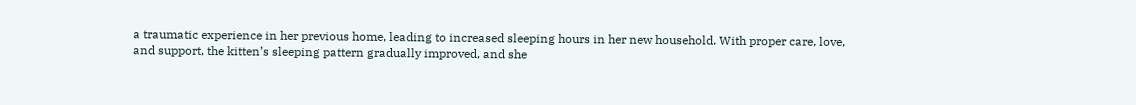a traumatic experience in her previous home, leading to increased sleeping hours in her new household. With proper care, love, and support, the kitten’s sleeping pattern gradually improved, and she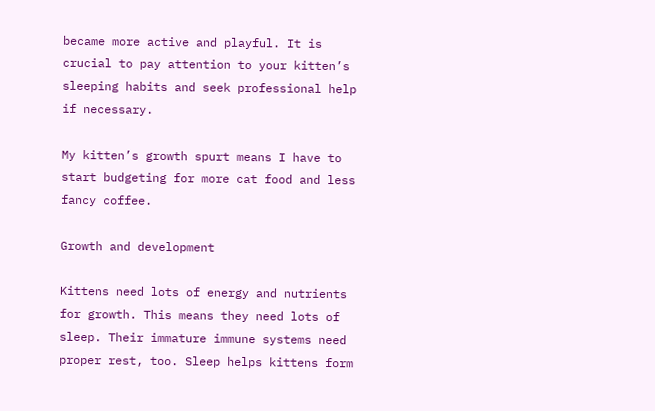became more active and playful. It is crucial to pay attention to your kitten’s sleeping habits and seek professional help if necessary.

My kitten’s growth spurt means I have to start budgeting for more cat food and less fancy coffee.

Growth and development

Kittens need lots of energy and nutrients for growth. This means they need lots of sleep. Their immature immune systems need proper rest, too. Sleep helps kittens form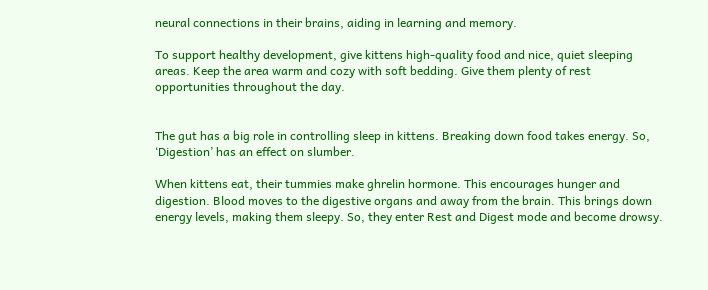neural connections in their brains, aiding in learning and memory.

To support healthy development, give kittens high-quality food and nice, quiet sleeping areas. Keep the area warm and cozy with soft bedding. Give them plenty of rest opportunities throughout the day.


The gut has a big role in controlling sleep in kittens. Breaking down food takes energy. So, ‘Digestion’ has an effect on slumber.

When kittens eat, their tummies make ghrelin hormone. This encourages hunger and digestion. Blood moves to the digestive organs and away from the brain. This brings down energy levels, making them sleepy. So, they enter Rest and Digest mode and become drowsy.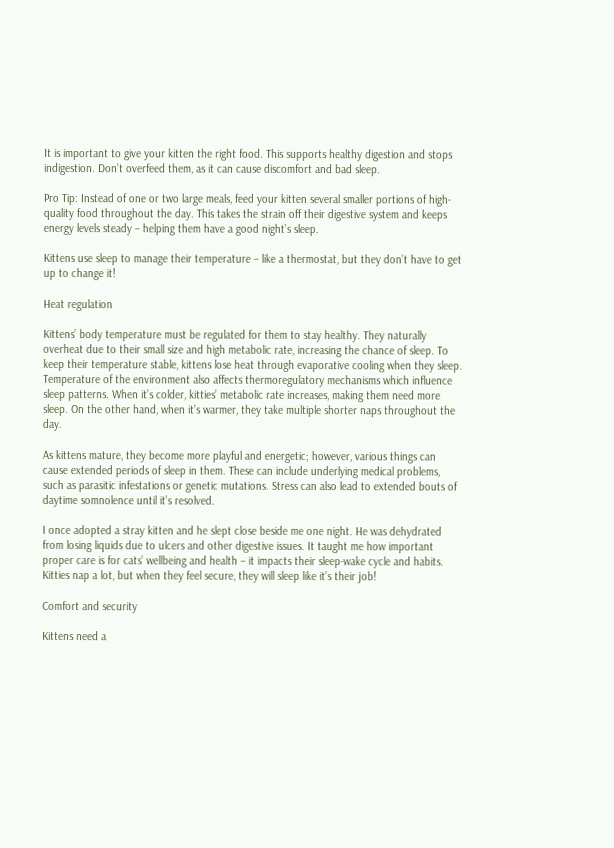It is important to give your kitten the right food. This supports healthy digestion and stops indigestion. Don’t overfeed them, as it can cause discomfort and bad sleep.

Pro Tip: Instead of one or two large meals, feed your kitten several smaller portions of high-quality food throughout the day. This takes the strain off their digestive system and keeps energy levels steady – helping them have a good night’s sleep.

Kittens use sleep to manage their temperature – like a thermostat, but they don’t have to get up to change it!

Heat regulation

Kittens’ body temperature must be regulated for them to stay healthy. They naturally overheat due to their small size and high metabolic rate, increasing the chance of sleep. To keep their temperature stable, kittens lose heat through evaporative cooling when they sleep. Temperature of the environment also affects thermoregulatory mechanisms which influence sleep patterns. When it’s colder, kitties’ metabolic rate increases, making them need more sleep. On the other hand, when it’s warmer, they take multiple shorter naps throughout the day.

As kittens mature, they become more playful and energetic; however, various things can cause extended periods of sleep in them. These can include underlying medical problems, such as parasitic infestations or genetic mutations. Stress can also lead to extended bouts of daytime somnolence until it’s resolved.

I once adopted a stray kitten and he slept close beside me one night. He was dehydrated from losing liquids due to ulcers and other digestive issues. It taught me how important proper care is for cats’ wellbeing and health – it impacts their sleep-wake cycle and habits. Kitties nap a lot, but when they feel secure, they will sleep like it’s their job!

Comfort and security

Kittens need a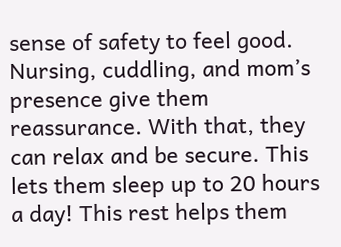sense of safety to feel good. Nursing, cuddling, and mom’s presence give them reassurance. With that, they can relax and be secure. This lets them sleep up to 20 hours a day! This rest helps them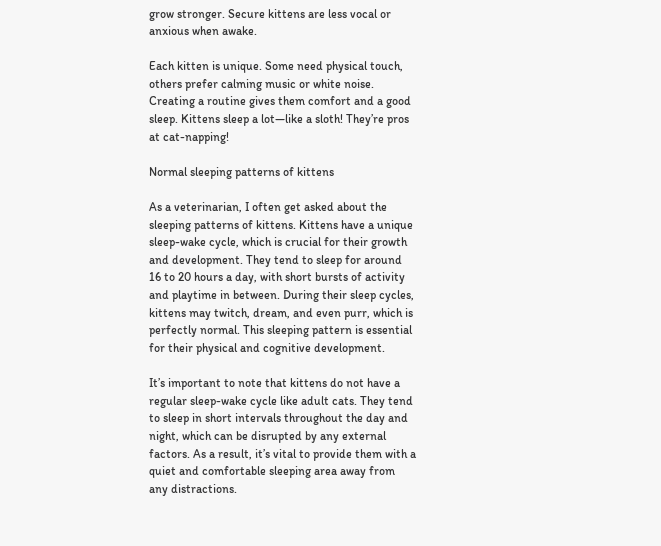grow stronger. Secure kittens are less vocal or anxious when awake.

Each kitten is unique. Some need physical touch, others prefer calming music or white noise. Creating a routine gives them comfort and a good sleep. Kittens sleep a lot—like a sloth! They’re pros at cat-napping!

Normal sleeping patterns of kittens

As a veterinarian, I often get asked about the sleeping patterns of kittens. Kittens have a unique sleep-wake cycle, which is crucial for their growth and development. They tend to sleep for around 16 to 20 hours a day, with short bursts of activity and playtime in between. During their sleep cycles, kittens may twitch, dream, and even purr, which is perfectly normal. This sleeping pattern is essential for their physical and cognitive development.

It’s important to note that kittens do not have a regular sleep-wake cycle like adult cats. They tend to sleep in short intervals throughout the day and night, which can be disrupted by any external factors. As a result, it’s vital to provide them with a quiet and comfortable sleeping area away from any distractions.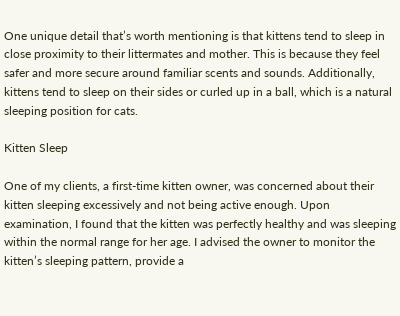One unique detail that’s worth mentioning is that kittens tend to sleep in close proximity to their littermates and mother. This is because they feel safer and more secure around familiar scents and sounds. Additionally, kittens tend to sleep on their sides or curled up in a ball, which is a natural sleeping position for cats.

Kitten Sleep

One of my clients, a first-time kitten owner, was concerned about their kitten sleeping excessively and not being active enough. Upon examination, I found that the kitten was perfectly healthy and was sleeping within the normal range for her age. I advised the owner to monitor the kitten’s sleeping pattern, provide a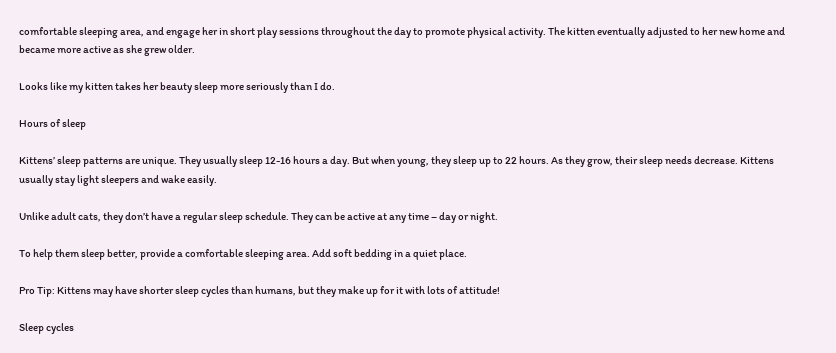comfortable sleeping area, and engage her in short play sessions throughout the day to promote physical activity. The kitten eventually adjusted to her new home and became more active as she grew older.

Looks like my kitten takes her beauty sleep more seriously than I do.

Hours of sleep

Kittens’ sleep patterns are unique. They usually sleep 12-16 hours a day. But when young, they sleep up to 22 hours. As they grow, their sleep needs decrease. Kittens usually stay light sleepers and wake easily.

Unlike adult cats, they don’t have a regular sleep schedule. They can be active at any time – day or night.

To help them sleep better, provide a comfortable sleeping area. Add soft bedding in a quiet place.

Pro Tip: Kittens may have shorter sleep cycles than humans, but they make up for it with lots of attitude!

Sleep cycles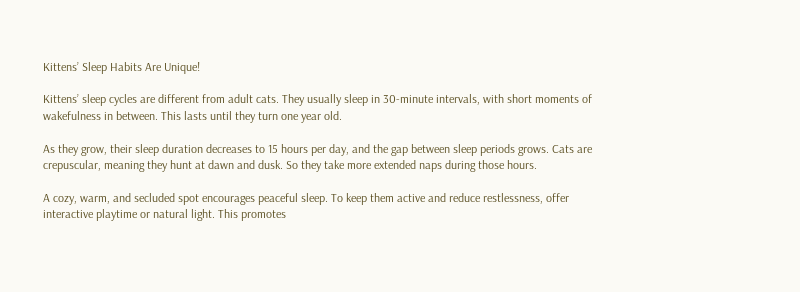Kittens’ Sleep Habits Are Unique!

Kittens’ sleep cycles are different from adult cats. They usually sleep in 30-minute intervals, with short moments of wakefulness in between. This lasts until they turn one year old.

As they grow, their sleep duration decreases to 15 hours per day, and the gap between sleep periods grows. Cats are crepuscular, meaning they hunt at dawn and dusk. So they take more extended naps during those hours.

A cozy, warm, and secluded spot encourages peaceful sleep. To keep them active and reduce restlessness, offer interactive playtime or natural light. This promotes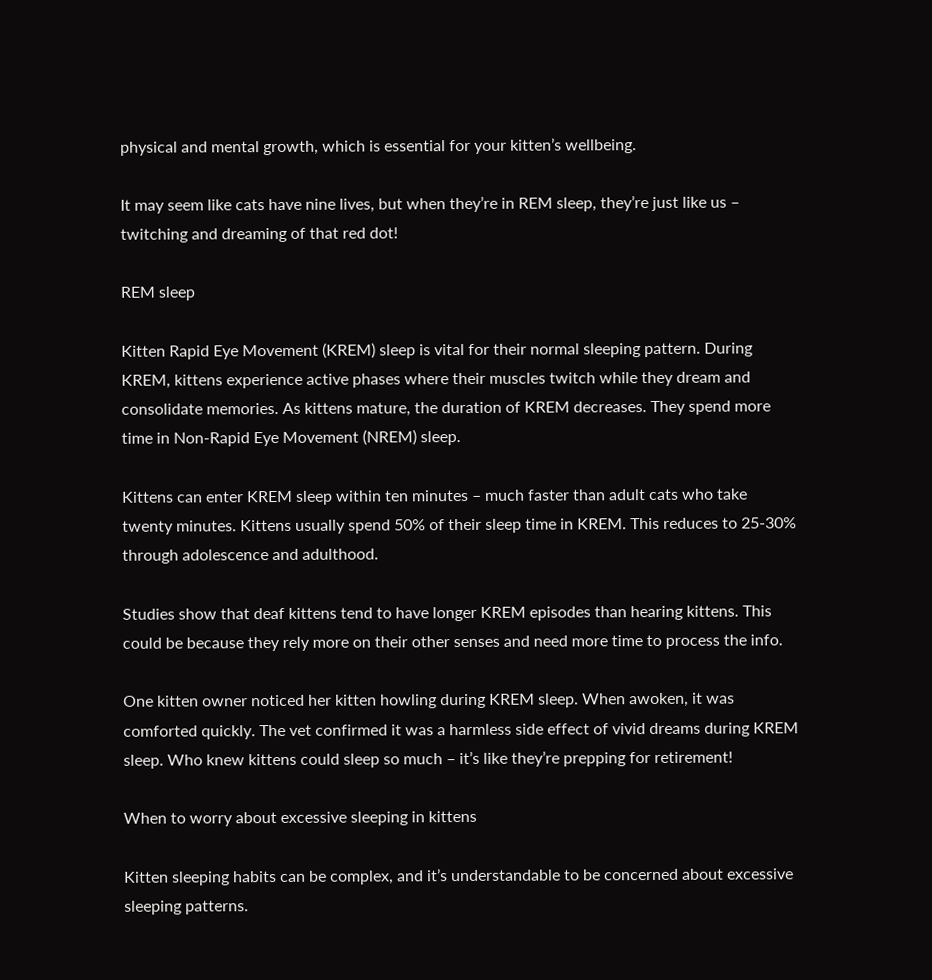physical and mental growth, which is essential for your kitten’s wellbeing.

It may seem like cats have nine lives, but when they’re in REM sleep, they’re just like us – twitching and dreaming of that red dot!

REM sleep

Kitten Rapid Eye Movement (KREM) sleep is vital for their normal sleeping pattern. During KREM, kittens experience active phases where their muscles twitch while they dream and consolidate memories. As kittens mature, the duration of KREM decreases. They spend more time in Non-Rapid Eye Movement (NREM) sleep.

Kittens can enter KREM sleep within ten minutes – much faster than adult cats who take twenty minutes. Kittens usually spend 50% of their sleep time in KREM. This reduces to 25-30% through adolescence and adulthood.

Studies show that deaf kittens tend to have longer KREM episodes than hearing kittens. This could be because they rely more on their other senses and need more time to process the info.

One kitten owner noticed her kitten howling during KREM sleep. When awoken, it was comforted quickly. The vet confirmed it was a harmless side effect of vivid dreams during KREM sleep. Who knew kittens could sleep so much – it’s like they’re prepping for retirement!

When to worry about excessive sleeping in kittens

Kitten sleeping habits can be complex, and it’s understandable to be concerned about excessive sleeping patterns.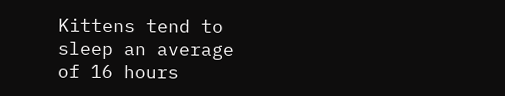Kittens tend to sleep an average of 16 hours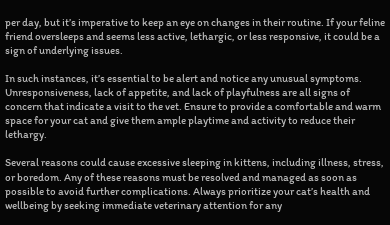per day, but it’s imperative to keep an eye on changes in their routine. If your feline friend oversleeps and seems less active, lethargic, or less responsive, it could be a sign of underlying issues.

In such instances, it’s essential to be alert and notice any unusual symptoms. Unresponsiveness, lack of appetite, and lack of playfulness are all signs of concern that indicate a visit to the vet. Ensure to provide a comfortable and warm space for your cat and give them ample playtime and activity to reduce their lethargy.

Several reasons could cause excessive sleeping in kittens, including illness, stress, or boredom. Any of these reasons must be resolved and managed as soon as possible to avoid further complications. Always prioritize your cat’s health and wellbeing by seeking immediate veterinary attention for any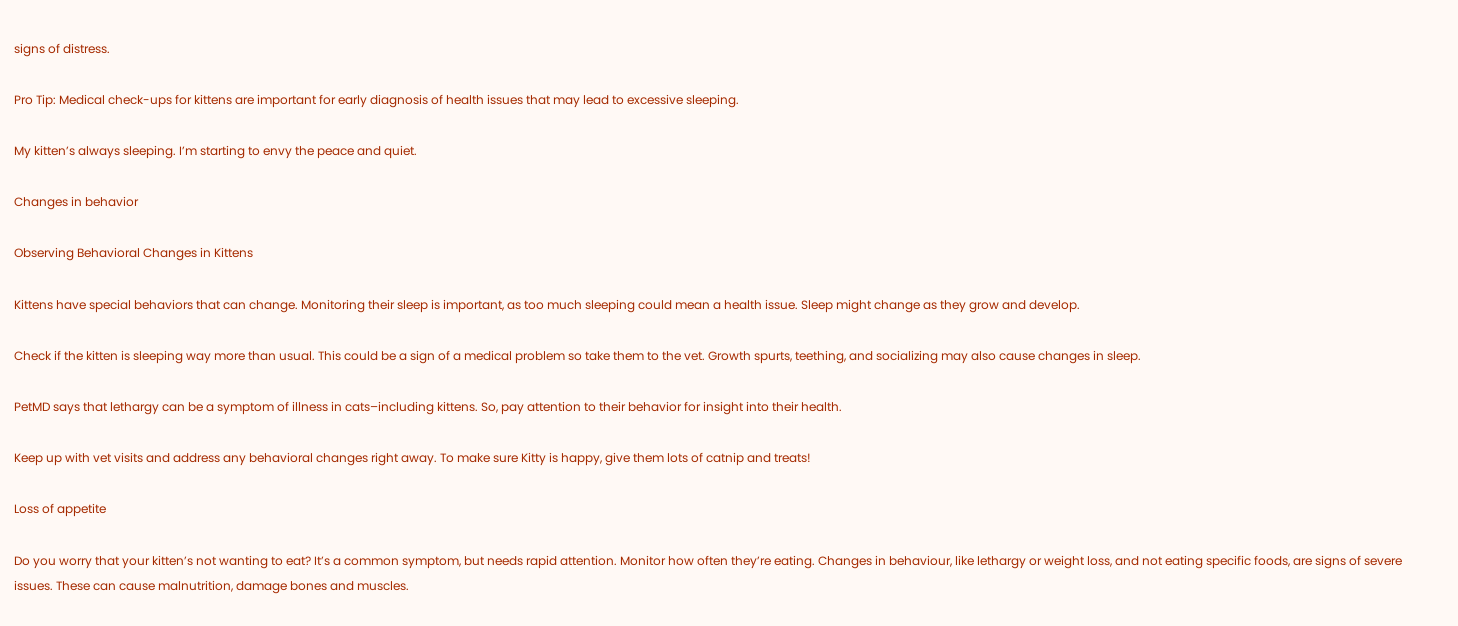signs of distress.

Pro Tip: Medical check-ups for kittens are important for early diagnosis of health issues that may lead to excessive sleeping.

My kitten’s always sleeping. I’m starting to envy the peace and quiet.

Changes in behavior

Observing Behavioral Changes in Kittens

Kittens have special behaviors that can change. Monitoring their sleep is important, as too much sleeping could mean a health issue. Sleep might change as they grow and develop.

Check if the kitten is sleeping way more than usual. This could be a sign of a medical problem so take them to the vet. Growth spurts, teething, and socializing may also cause changes in sleep.

PetMD says that lethargy can be a symptom of illness in cats–including kittens. So, pay attention to their behavior for insight into their health.

Keep up with vet visits and address any behavioral changes right away. To make sure Kitty is happy, give them lots of catnip and treats!

Loss of appetite

Do you worry that your kitten’s not wanting to eat? It’s a common symptom, but needs rapid attention. Monitor how often they’re eating. Changes in behaviour, like lethargy or weight loss, and not eating specific foods, are signs of severe issues. These can cause malnutrition, damage bones and muscles.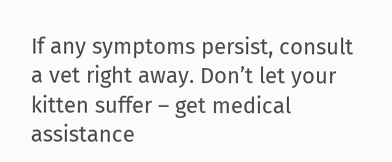If any symptoms persist, consult a vet right away. Don’t let your kitten suffer – get medical assistance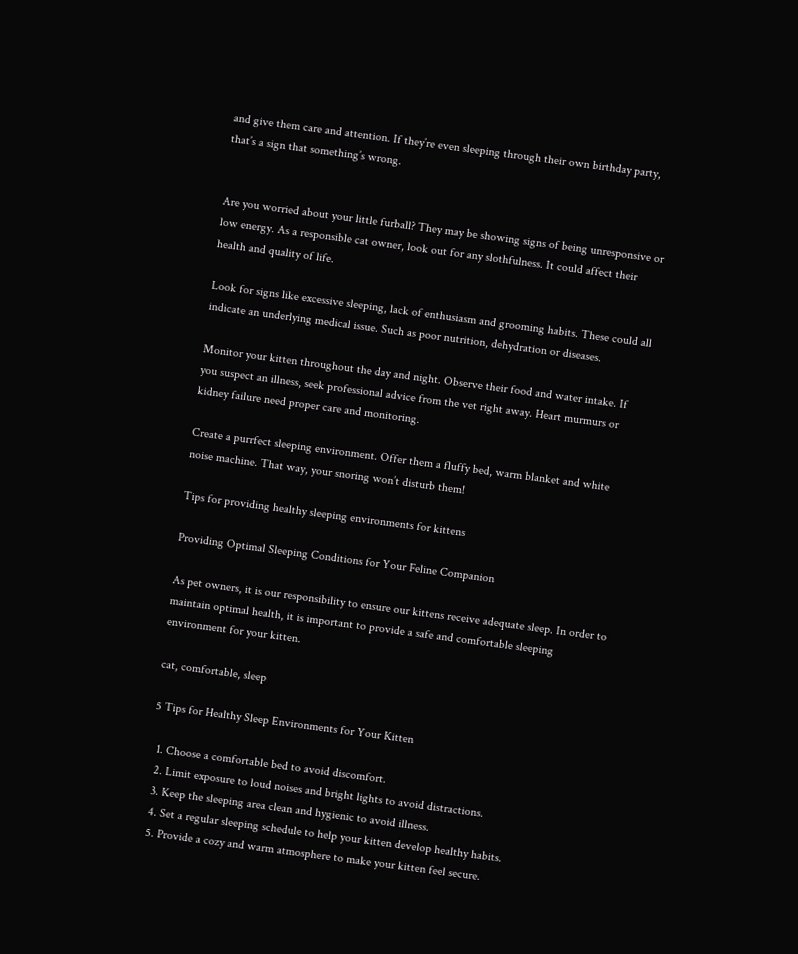and give them care and attention. If they’re even sleeping through their own birthday party, that’s a sign that something’s wrong.


Are you worried about your little furball? They may be showing signs of being unresponsive or low energy. As a responsible cat owner, look out for any slothfulness. It could affect their health and quality of life.

Look for signs like excessive sleeping, lack of enthusiasm and grooming habits. These could all indicate an underlying medical issue. Such as poor nutrition, dehydration or diseases.

Monitor your kitten throughout the day and night. Observe their food and water intake. If you suspect an illness, seek professional advice from the vet right away. Heart murmurs or kidney failure need proper care and monitoring.

Create a purrfect sleeping environment. Offer them a fluffy bed, warm blanket and white noise machine. That way, your snoring won’t disturb them!

Tips for providing healthy sleeping environments for kittens

Providing Optimal Sleeping Conditions for Your Feline Companion

As pet owners, it is our responsibility to ensure our kittens receive adequate sleep. In order to maintain optimal health, it is important to provide a safe and comfortable sleeping environment for your kitten.

cat, comfortable, sleep

5 Tips for Healthy Sleep Environments for Your Kitten

  1. Choose a comfortable bed to avoid discomfort.
  2. Limit exposure to loud noises and bright lights to avoid distractions.
  3. Keep the sleeping area clean and hygienic to avoid illness.
  4. Set a regular sleeping schedule to help your kitten develop healthy habits.
  5. Provide a cozy and warm atmosphere to make your kitten feel secure.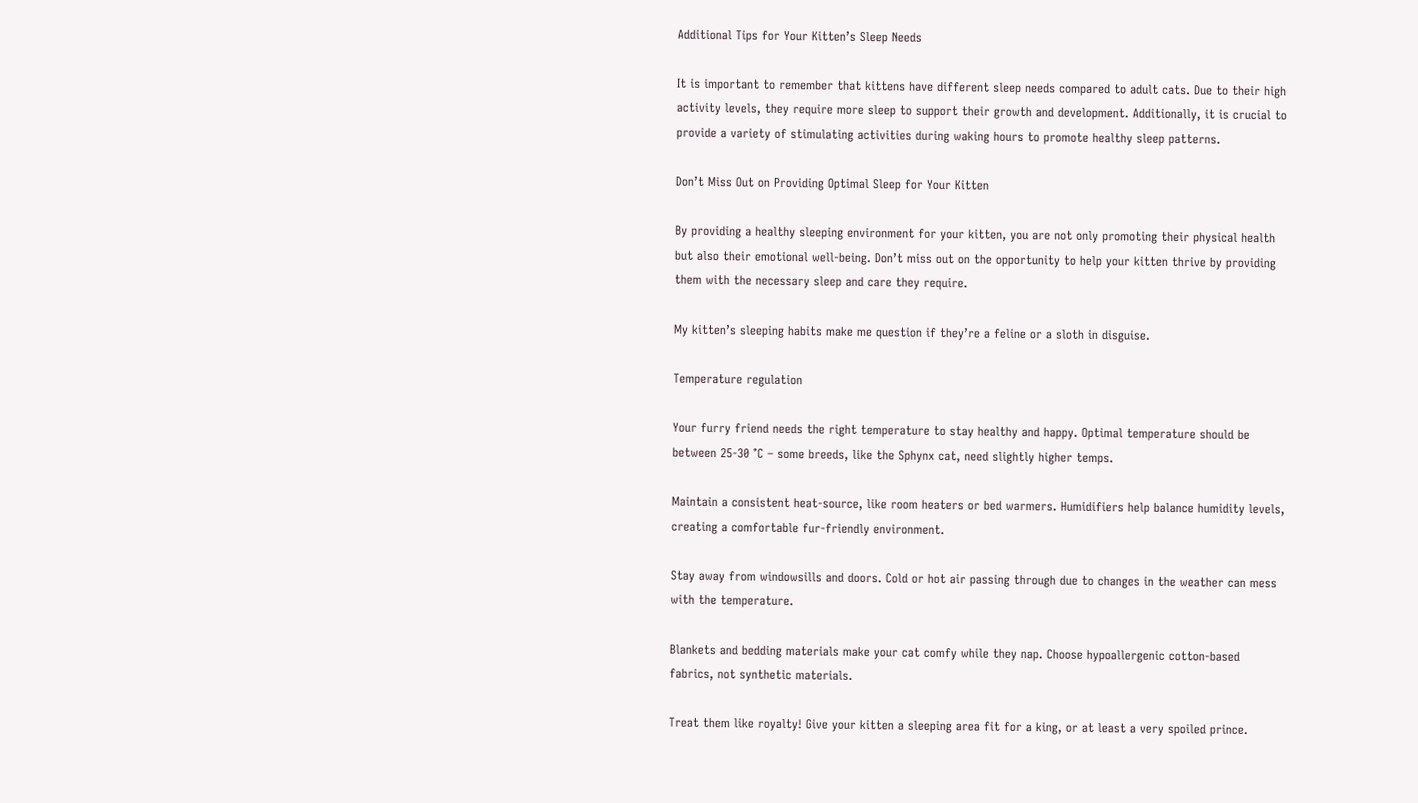Additional Tips for Your Kitten’s Sleep Needs

It is important to remember that kittens have different sleep needs compared to adult cats. Due to their high activity levels, they require more sleep to support their growth and development. Additionally, it is crucial to provide a variety of stimulating activities during waking hours to promote healthy sleep patterns.

Don’t Miss Out on Providing Optimal Sleep for Your Kitten

By providing a healthy sleeping environment for your kitten, you are not only promoting their physical health but also their emotional well-being. Don’t miss out on the opportunity to help your kitten thrive by providing them with the necessary sleep and care they require.

My kitten’s sleeping habits make me question if they’re a feline or a sloth in disguise.

Temperature regulation

Your furry friend needs the right temperature to stay healthy and happy. Optimal temperature should be between 25-30 °C – some breeds, like the Sphynx cat, need slightly higher temps.

Maintain a consistent heat-source, like room heaters or bed warmers. Humidifiers help balance humidity levels, creating a comfortable fur-friendly environment.

Stay away from windowsills and doors. Cold or hot air passing through due to changes in the weather can mess with the temperature.

Blankets and bedding materials make your cat comfy while they nap. Choose hypoallergenic cotton-based fabrics, not synthetic materials.

Treat them like royalty! Give your kitten a sleeping area fit for a king, or at least a very spoiled prince.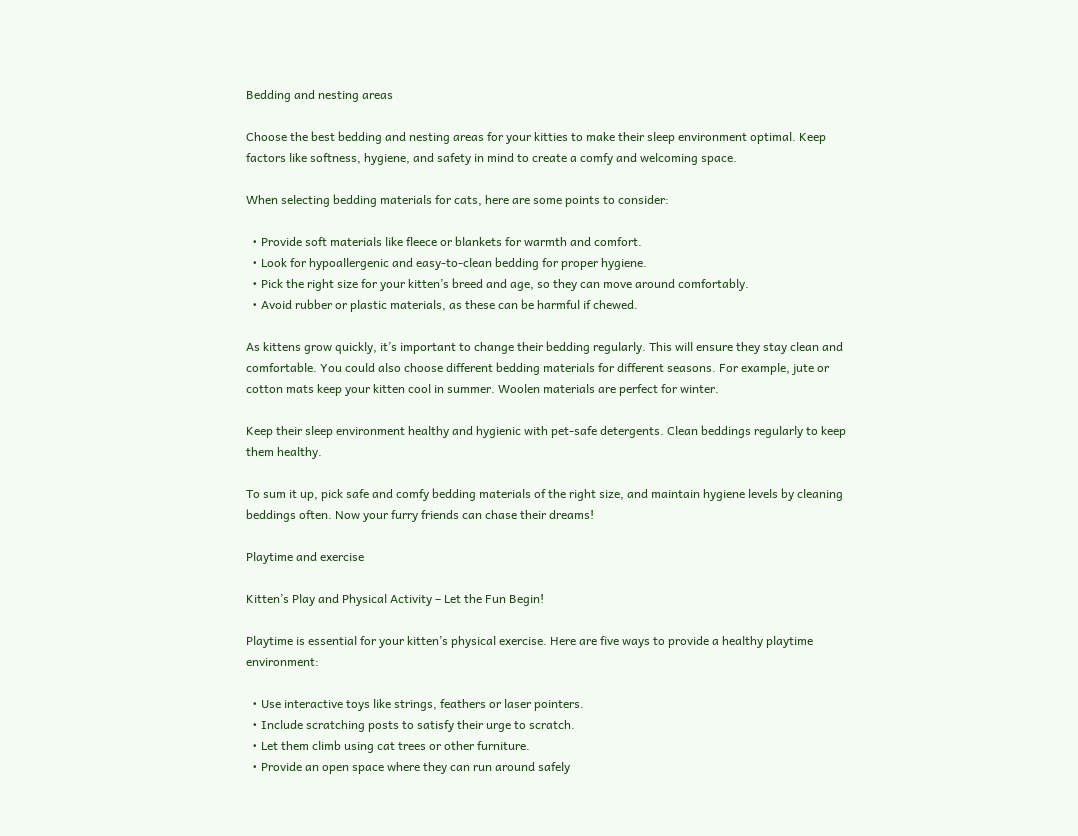Bedding and nesting areas

Choose the best bedding and nesting areas for your kitties to make their sleep environment optimal. Keep factors like softness, hygiene, and safety in mind to create a comfy and welcoming space.

When selecting bedding materials for cats, here are some points to consider:

  • Provide soft materials like fleece or blankets for warmth and comfort.
  • Look for hypoallergenic and easy-to-clean bedding for proper hygiene.
  • Pick the right size for your kitten’s breed and age, so they can move around comfortably.
  • Avoid rubber or plastic materials, as these can be harmful if chewed.

As kittens grow quickly, it’s important to change their bedding regularly. This will ensure they stay clean and comfortable. You could also choose different bedding materials for different seasons. For example, jute or cotton mats keep your kitten cool in summer. Woolen materials are perfect for winter.

Keep their sleep environment healthy and hygienic with pet-safe detergents. Clean beddings regularly to keep them healthy.

To sum it up, pick safe and comfy bedding materials of the right size, and maintain hygiene levels by cleaning beddings often. Now your furry friends can chase their dreams!

Playtime and exercise

Kitten’s Play and Physical Activity – Let the Fun Begin!

Playtime is essential for your kitten’s physical exercise. Here are five ways to provide a healthy playtime environment:

  • Use interactive toys like strings, feathers or laser pointers.
  • Include scratching posts to satisfy their urge to scratch.
  • Let them climb using cat trees or other furniture.
  • Provide an open space where they can run around safely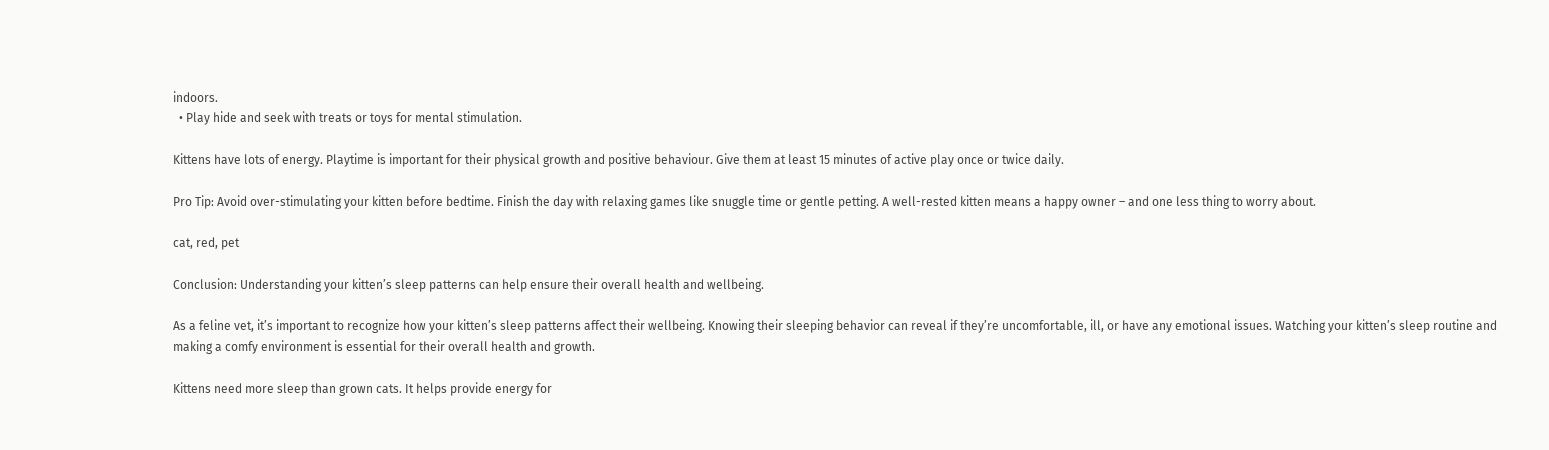indoors.
  • Play hide and seek with treats or toys for mental stimulation.

Kittens have lots of energy. Playtime is important for their physical growth and positive behaviour. Give them at least 15 minutes of active play once or twice daily.

Pro Tip: Avoid over-stimulating your kitten before bedtime. Finish the day with relaxing games like snuggle time or gentle petting. A well-rested kitten means a happy owner – and one less thing to worry about.

cat, red, pet

Conclusion: Understanding your kitten’s sleep patterns can help ensure their overall health and wellbeing.

As a feline vet, it’s important to recognize how your kitten’s sleep patterns affect their wellbeing. Knowing their sleeping behavior can reveal if they’re uncomfortable, ill, or have any emotional issues. Watching your kitten’s sleep routine and making a comfy environment is essential for their overall health and growth.

Kittens need more sleep than grown cats. It helps provide energy for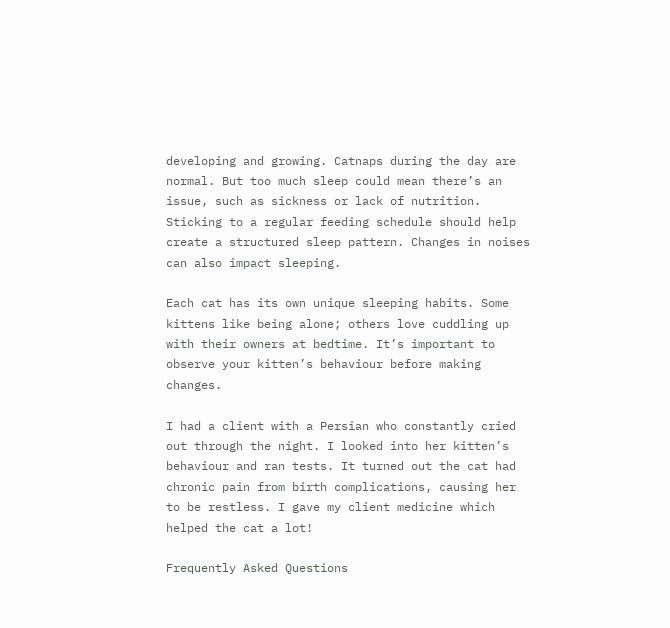developing and growing. Catnaps during the day are normal. But too much sleep could mean there’s an issue, such as sickness or lack of nutrition. Sticking to a regular feeding schedule should help create a structured sleep pattern. Changes in noises can also impact sleeping.

Each cat has its own unique sleeping habits. Some kittens like being alone; others love cuddling up with their owners at bedtime. It’s important to observe your kitten’s behaviour before making changes.

I had a client with a Persian who constantly cried out through the night. I looked into her kitten’s behaviour and ran tests. It turned out the cat had chronic pain from birth complications, causing her to be restless. I gave my client medicine which helped the cat a lot!

Frequently Asked Questions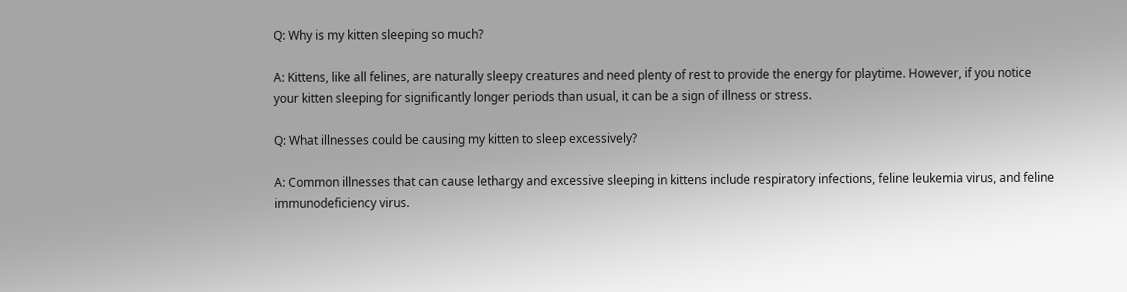Q: Why is my kitten sleeping so much?

A: Kittens, like all felines, are naturally sleepy creatures and need plenty of rest to provide the energy for playtime. However, if you notice your kitten sleeping for significantly longer periods than usual, it can be a sign of illness or stress.

Q: What illnesses could be causing my kitten to sleep excessively?

A: Common illnesses that can cause lethargy and excessive sleeping in kittens include respiratory infections, feline leukemia virus, and feline immunodeficiency virus.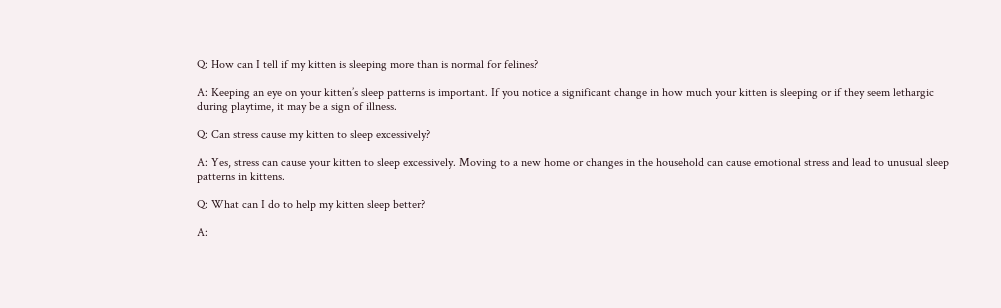Q: How can I tell if my kitten is sleeping more than is normal for felines?

A: Keeping an eye on your kitten’s sleep patterns is important. If you notice a significant change in how much your kitten is sleeping or if they seem lethargic during playtime, it may be a sign of illness.

Q: Can stress cause my kitten to sleep excessively?

A: Yes, stress can cause your kitten to sleep excessively. Moving to a new home or changes in the household can cause emotional stress and lead to unusual sleep patterns in kittens.

Q: What can I do to help my kitten sleep better?

A: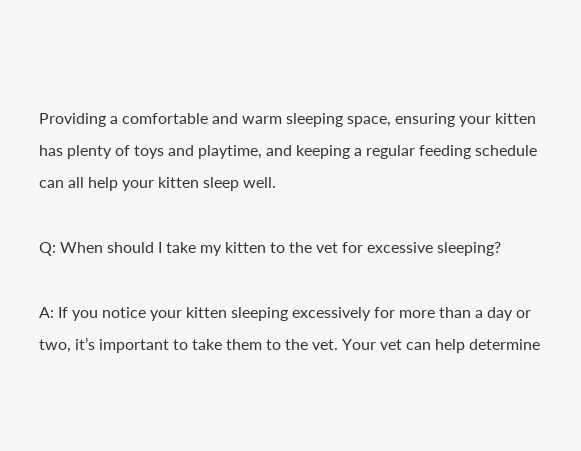Providing a comfortable and warm sleeping space, ensuring your kitten has plenty of toys and playtime, and keeping a regular feeding schedule can all help your kitten sleep well.

Q: When should I take my kitten to the vet for excessive sleeping?

A: If you notice your kitten sleeping excessively for more than a day or two, it’s important to take them to the vet. Your vet can help determine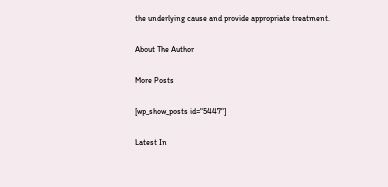the underlying cause and provide appropriate treatment.

About The Author

More Posts

[wp_show_posts id="5447"]

Latest In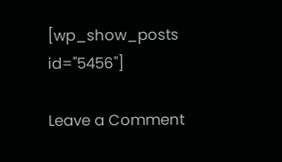[wp_show_posts id="5456"]

Leave a Comment